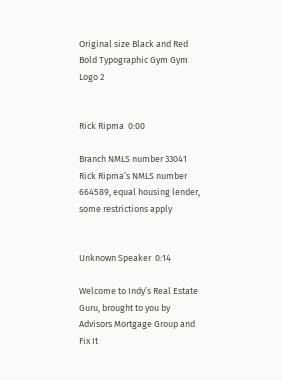Original size Black and Red Bold Typographic Gym Gym Logo 2


Rick Ripma  0:00

Branch NMLS number 33041 Rick Ripma’s NMLS number 664589, equal housing lender, some restrictions apply


Unknown Speaker  0:14

Welcome to Indy’s Real Estate Guru, brought to you by Advisors Mortgage Group and Fix It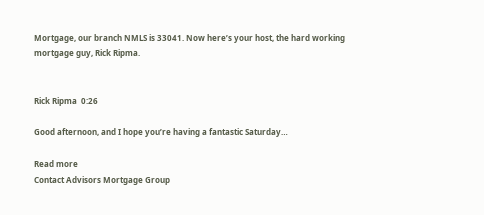Mortgage, our branch NMLS is 33041. Now here’s your host, the hard working mortgage guy, Rick Ripma.


Rick Ripma  0:26

Good afternoon, and I hope you’re having a fantastic Saturday…

Read more
Contact Advisors Mortgage Group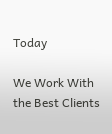Today

We Work With the Best Clients